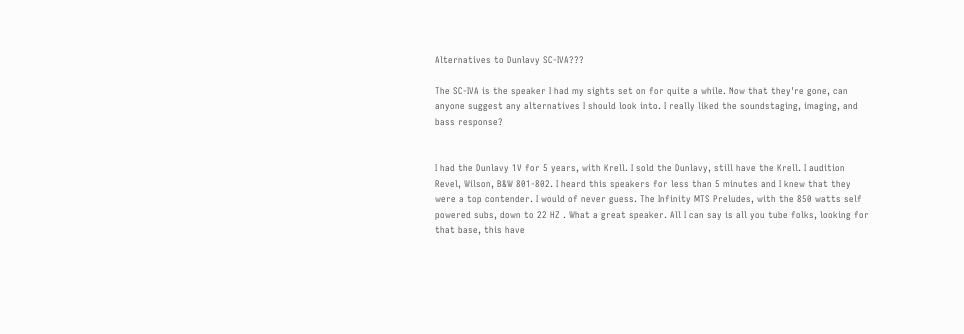Alternatives to Dunlavy SC-IVA???

The SC-IVA is the speaker I had my sights set on for quite a while. Now that they're gone, can anyone suggest any alternatives I should look into. I really liked the soundstaging, imaging, and bass response?


I had the Dunlavy 1V for 5 years, with Krell. I sold the Dunlavy, still have the Krell. I audition Revel, Wilson, B&W 801-802. I heard this speakers for less than 5 minutes and I knew that they were a top contender. I would of never guess. The Infinity MTS Preludes, with the 850 watts self powered subs, down to 22 HZ . What a great speaker. All I can say is all you tube folks, looking for that base, this have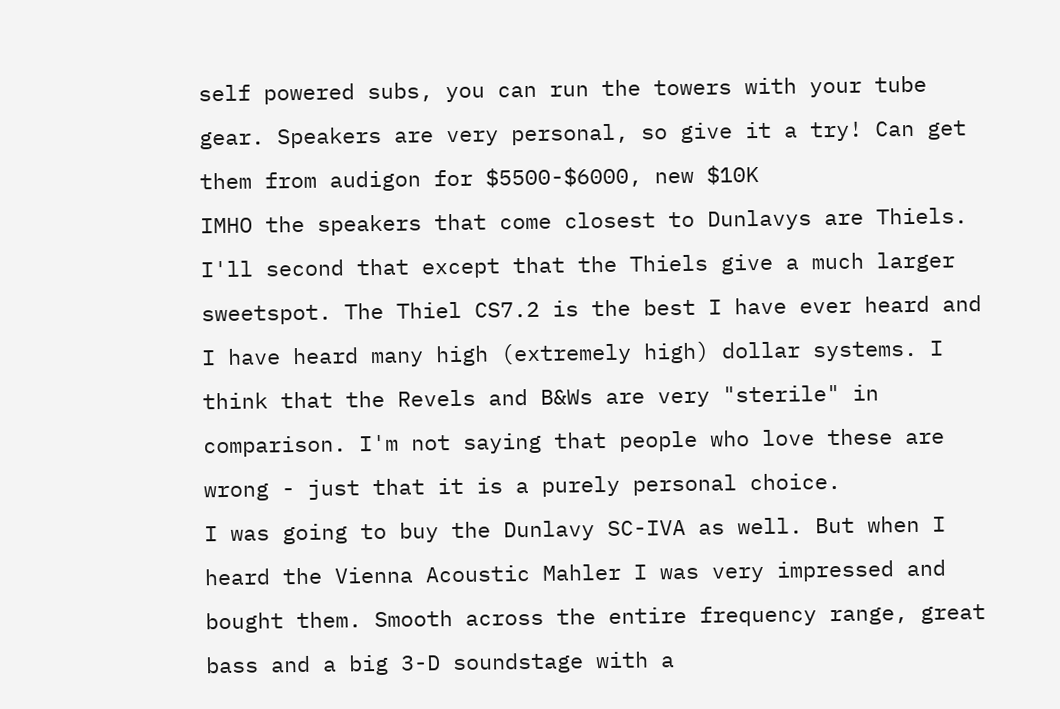self powered subs, you can run the towers with your tube gear. Speakers are very personal, so give it a try! Can get them from audigon for $5500-$6000, new $10K
IMHO the speakers that come closest to Dunlavys are Thiels.
I'll second that except that the Thiels give a much larger sweetspot. The Thiel CS7.2 is the best I have ever heard and I have heard many high (extremely high) dollar systems. I think that the Revels and B&Ws are very "sterile" in comparison. I'm not saying that people who love these are wrong - just that it is a purely personal choice.
I was going to buy the Dunlavy SC-IVA as well. But when I heard the Vienna Acoustic Mahler I was very impressed and bought them. Smooth across the entire frequency range, great bass and a big 3-D soundstage with a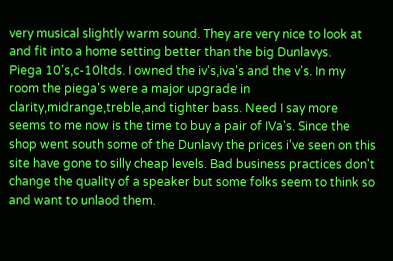very musical slightly warm sound. They are very nice to look at and fit into a home setting better than the big Dunlavys.
Piega 10's,c-10ltds. I owned the iv's,iva's and the v's. In my room the piega's were a major upgrade in clarity,midrange,treble,and tighter bass. Need I say more
seems to me now is the time to buy a pair of IVa's. Since the shop went south some of the Dunlavy the prices i've seen on this site have gone to silly cheap levels. Bad business practices don't change the quality of a speaker but some folks seem to think so and want to unlaod them.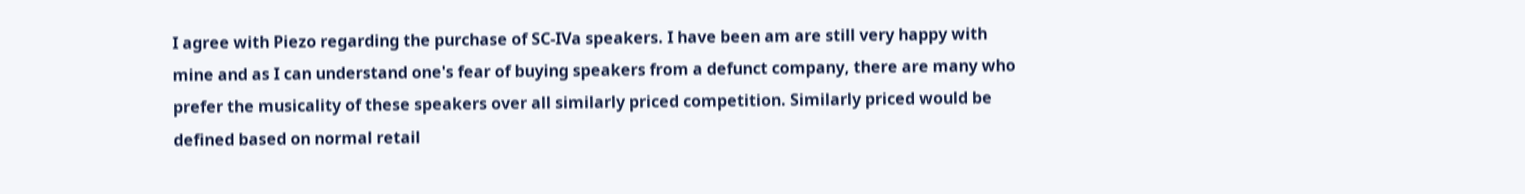I agree with Piezo regarding the purchase of SC-IVa speakers. I have been am are still very happy with mine and as I can understand one's fear of buying speakers from a defunct company, there are many who prefer the musicality of these speakers over all similarly priced competition. Similarly priced would be defined based on normal retail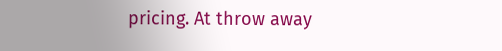pricing. At throw away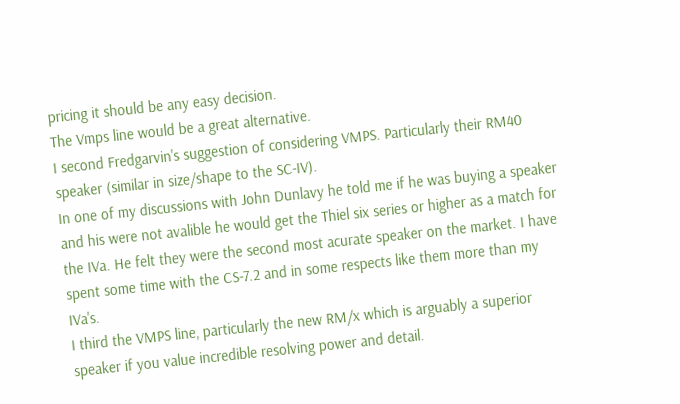pricing it should be any easy decision.
The Vmps line would be a great alternative.
I second Fredgarvin's suggestion of considering VMPS. Particularly their RM40 speaker (similar in size/shape to the SC-IV).
In one of my discussions with John Dunlavy he told me if he was buying a speaker and his were not avalible he would get the Thiel six series or higher as a match for the IVa. He felt they were the second most acurate speaker on the market. I have spent some time with the CS-7.2 and in some respects like them more than my IVa's.
I third the VMPS line, particularly the new RM/x which is arguably a superior speaker if you value incredible resolving power and detail.